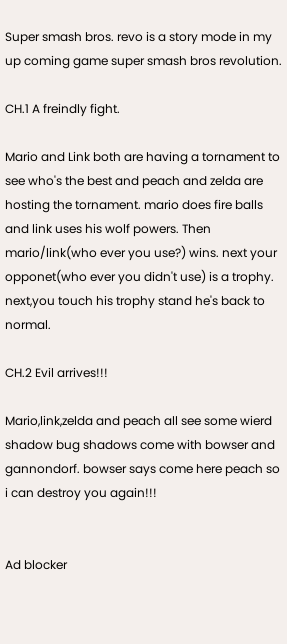Super smash bros. revo is a story mode in my up coming game super smash bros revolution.

CH.1 A freindly fight.

Mario and Link both are having a tornament to see who's the best and peach and zelda are hosting the tornament. mario does fire balls and link uses his wolf powers. Then mario/link(who ever you use?) wins. next your opponet(who ever you didn't use) is a trophy. next,you touch his trophy stand he's back to normal.

CH.2 Evil arrives!!!

Mario,link,zelda and peach all see some wierd shadow bug shadows come with bowser and gannondorf. bowser says come here peach so i can destroy you again!!!


Ad blocker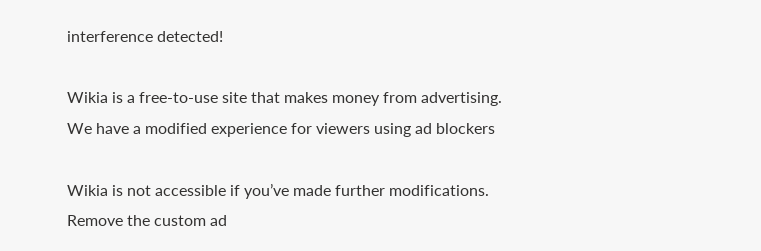interference detected!

Wikia is a free-to-use site that makes money from advertising. We have a modified experience for viewers using ad blockers

Wikia is not accessible if you’ve made further modifications. Remove the custom ad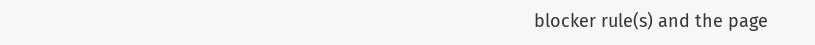blocker rule(s) and the page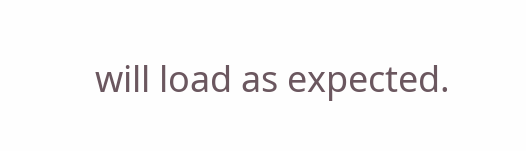will load as expected.